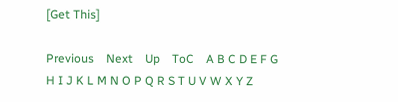[Get This]

Previous    Next    Up    ToC    A B C D E F G H I J K L M N O P Q R S T U V W X Y Z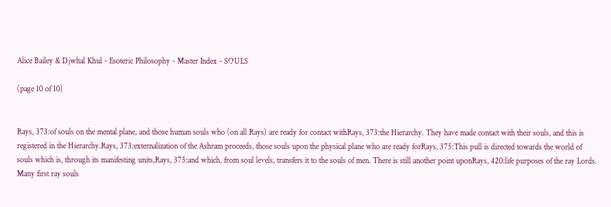Alice Bailey & Djwhal Khul - Esoteric Philosophy - Master Index - SOULS

(page 10 of 10)


Rays, 373:of souls on the mental plane, and those human souls who (on all Rays) are ready for contact withRays, 373:the Hierarchy. They have made contact with their souls, and this is registered in the Hierarchy.Rays, 373:externalization of the Ashram proceeds, those souls upon the physical plane who are ready forRays, 375:This pull is directed towards the world of souls which is, through its manifesting units,Rays, 375:and which, from soul levels, transfers it to the souls of men. There is still another point uponRays, 420:life purposes of the ray Lords. Many first ray souls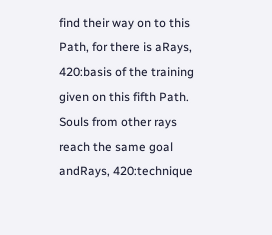find their way on to this Path, for there is aRays, 420:basis of the training given on this fifth Path. Souls from other rays reach the same goal andRays, 420:technique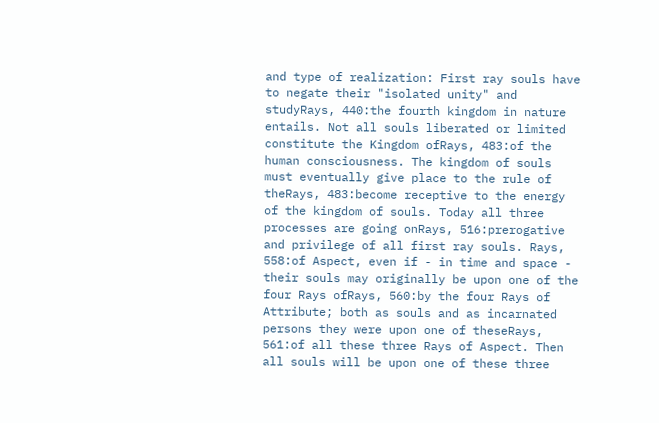and type of realization: First ray souls have to negate their "isolated unity" and studyRays, 440:the fourth kingdom in nature entails. Not all souls liberated or limited constitute the Kingdom ofRays, 483:of the human consciousness. The kingdom of souls must eventually give place to the rule of theRays, 483:become receptive to the energy of the kingdom of souls. Today all three processes are going onRays, 516:prerogative and privilege of all first ray souls. Rays, 558:of Aspect, even if - in time and space - their souls may originally be upon one of the four Rays ofRays, 560:by the four Rays of Attribute; both as souls and as incarnated persons they were upon one of theseRays, 561:of all these three Rays of Aspect. Then all souls will be upon one of these three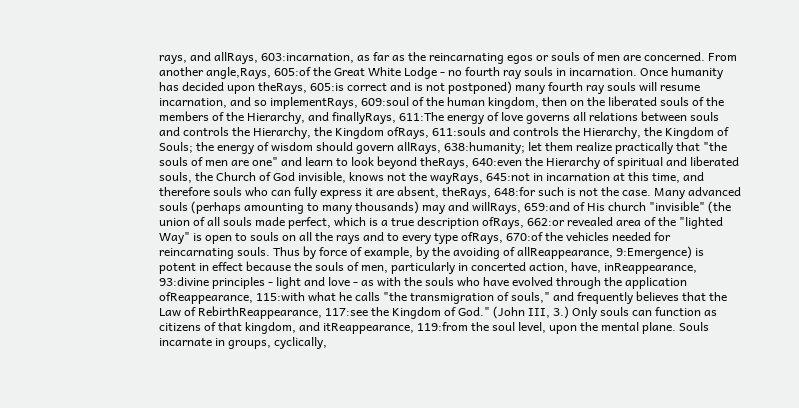rays, and allRays, 603:incarnation, as far as the reincarnating egos or souls of men are concerned. From another angle,Rays, 605:of the Great White Lodge - no fourth ray souls in incarnation. Once humanity has decided upon theRays, 605:is correct and is not postponed) many fourth ray souls will resume incarnation, and so implementRays, 609:soul of the human kingdom, then on the liberated souls of the members of the Hierarchy, and finallyRays, 611:The energy of love governs all relations between souls and controls the Hierarchy, the Kingdom ofRays, 611:souls and controls the Hierarchy, the Kingdom of Souls; the energy of wisdom should govern allRays, 638:humanity; let them realize practically that "the souls of men are one" and learn to look beyond theRays, 640:even the Hierarchy of spiritual and liberated souls, the Church of God invisible, knows not the wayRays, 645:not in incarnation at this time, and therefore souls who can fully express it are absent, theRays, 648:for such is not the case. Many advanced souls (perhaps amounting to many thousands) may and willRays, 659:and of His church "invisible" (the union of all souls made perfect, which is a true description ofRays, 662:or revealed area of the "lighted Way" is open to souls on all the rays and to every type ofRays, 670:of the vehicles needed for reincarnating souls. Thus by force of example, by the avoiding of allReappearance, 9:Emergence) is potent in effect because the souls of men, particularly in concerted action, have, inReappearance, 93:divine principles - light and love - as with the souls who have evolved through the application ofReappearance, 115:with what he calls "the transmigration of souls," and frequently believes that the Law of RebirthReappearance, 117:see the Kingdom of God." (John III, 3.) Only souls can function as citizens of that kingdom, and itReappearance, 119:from the soul level, upon the mental plane. Souls incarnate in groups, cyclically,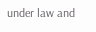under law and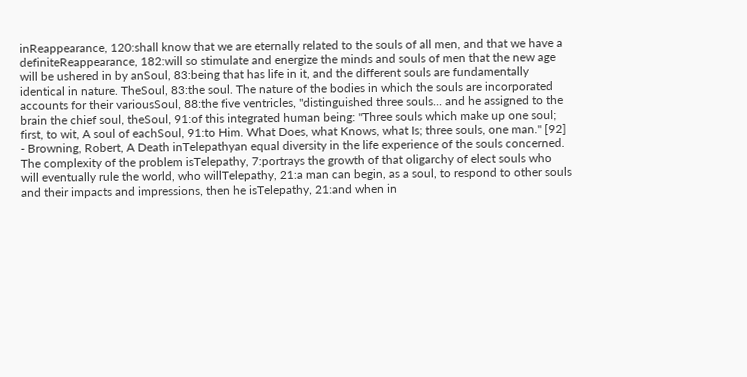inReappearance, 120:shall know that we are eternally related to the souls of all men, and that we have a definiteReappearance, 182:will so stimulate and energize the minds and souls of men that the new age will be ushered in by anSoul, 83:being that has life in it, and the different souls are fundamentally identical in nature. TheSoul, 83:the soul. The nature of the bodies in which the souls are incorporated accounts for their variousSoul, 88:the five ventricles, "distinguished three souls... and he assigned to the brain the chief soul, theSoul, 91:of this integrated human being: "Three souls which make up one soul; first, to wit, A soul of eachSoul, 91:to Him. What Does, what Knows, what Is; three souls, one man." [92] - Browning, Robert, A Death inTelepathyan equal diversity in the life experience of the souls concerned. The complexity of the problem isTelepathy, 7:portrays the growth of that oligarchy of elect souls who will eventually rule the world, who willTelepathy, 21:a man can begin, as a soul, to respond to other souls and their impacts and impressions, then he isTelepathy, 21:and when in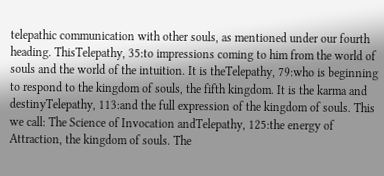telepathic communication with other souls, as mentioned under our fourth heading. ThisTelepathy, 35:to impressions coming to him from the world of souls and the world of the intuition. It is theTelepathy, 79:who is beginning to respond to the kingdom of souls, the fifth kingdom. It is the karma and destinyTelepathy, 113:and the full expression of the kingdom of souls. This we call: The Science of Invocation andTelepathy, 125:the energy of Attraction, the kingdom of souls. The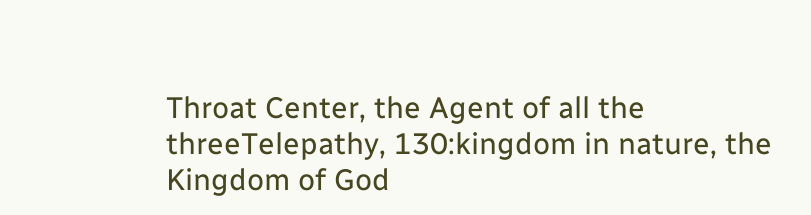Throat Center, the Agent of all the threeTelepathy, 130:kingdom in nature, the Kingdom of God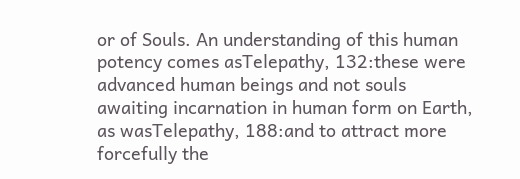or of Souls. An understanding of this human potency comes asTelepathy, 132:these were advanced human beings and not souls awaiting incarnation in human form on Earth, as wasTelepathy, 188:and to attract more forcefully the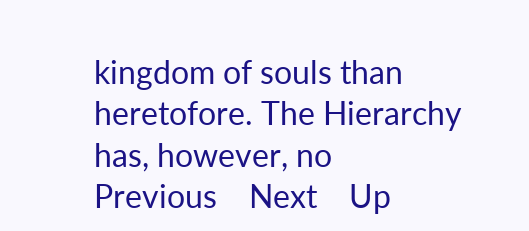kingdom of souls than heretofore. The Hierarchy has, however, no
Previous    Next    Up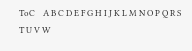ToC    A B C D E F G H I J K L M N O P Q R S T U V W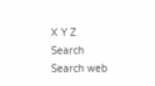X Y Z
Search Search web